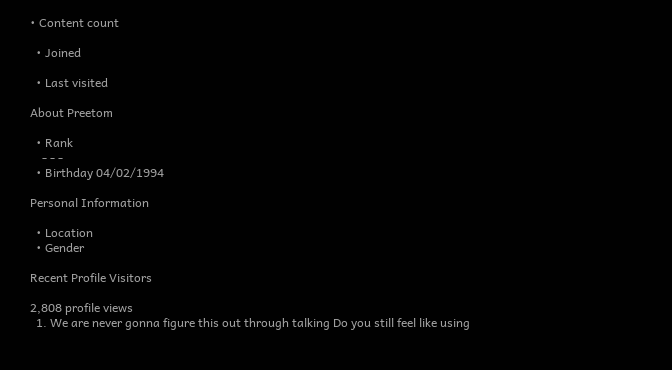• Content count

  • Joined

  • Last visited

About Preetom

  • Rank
    - - -
  • Birthday 04/02/1994

Personal Information

  • Location
  • Gender

Recent Profile Visitors

2,808 profile views
  1. We are never gonna figure this out through talking Do you still feel like using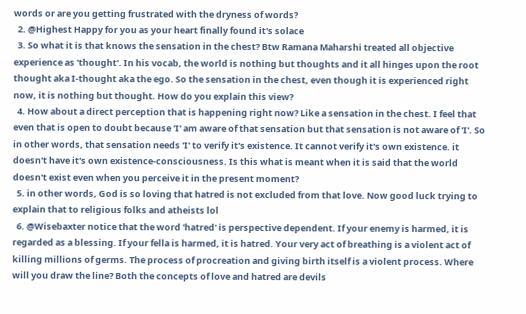words or are you getting frustrated with the dryness of words?
  2. @Highest Happy for you as your heart finally found it's solace
  3. So what it is that knows the sensation in the chest? Btw Ramana Maharshi treated all objective experience as 'thought'. In his vocab, the world is nothing but thoughts and it all hinges upon the root thought aka I-thought aka the ego. So the sensation in the chest, even though it is experienced right now, it is nothing but thought. How do you explain this view?
  4. How about a direct perception that is happening right now? Like a sensation in the chest. I feel that even that is open to doubt because 'I' am aware of that sensation but that sensation is not aware of 'I'. So in other words, that sensation needs 'I' to verify it's existence. It cannot verify it's own existence. it doesn't have it's own existence-consciousness. Is this what is meant when it is said that the world doesn't exist even when you perceive it in the present moment?
  5. in other words, God is so loving that hatred is not excluded from that love. Now good luck trying to explain that to religious folks and atheists lol
  6. @Wisebaxter notice that the word 'hatred' is perspective dependent. If your enemy is harmed, it is regarded as a blessing. If your fella is harmed, it is hatred. Your very act of breathing is a violent act of killing millions of germs. The process of procreation and giving birth itself is a violent process. Where will you draw the line? Both the concepts of love and hatred are devils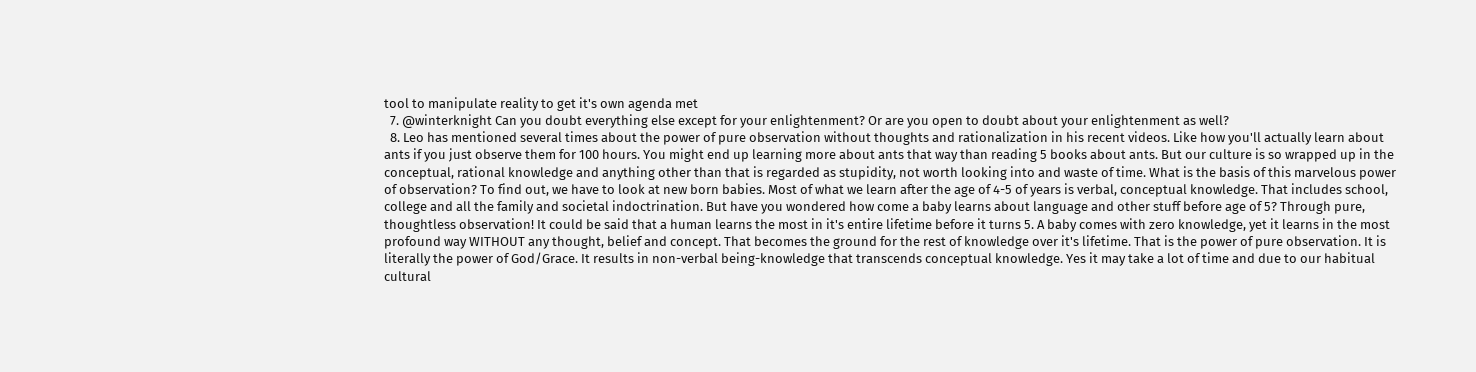tool to manipulate reality to get it's own agenda met
  7. @winterknight Can you doubt everything else except for your enlightenment? Or are you open to doubt about your enlightenment as well?
  8. Leo has mentioned several times about the power of pure observation without thoughts and rationalization in his recent videos. Like how you'll actually learn about ants if you just observe them for 100 hours. You might end up learning more about ants that way than reading 5 books about ants. But our culture is so wrapped up in the conceptual, rational knowledge and anything other than that is regarded as stupidity, not worth looking into and waste of time. What is the basis of this marvelous power of observation? To find out, we have to look at new born babies. Most of what we learn after the age of 4-5 of years is verbal, conceptual knowledge. That includes school, college and all the family and societal indoctrination. But have you wondered how come a baby learns about language and other stuff before age of 5? Through pure, thoughtless observation! It could be said that a human learns the most in it's entire lifetime before it turns 5. A baby comes with zero knowledge, yet it learns in the most profound way WITHOUT any thought, belief and concept. That becomes the ground for the rest of knowledge over it's lifetime. That is the power of pure observation. It is literally the power of God/Grace. It results in non-verbal being-knowledge that transcends conceptual knowledge. Yes it may take a lot of time and due to our habitual cultural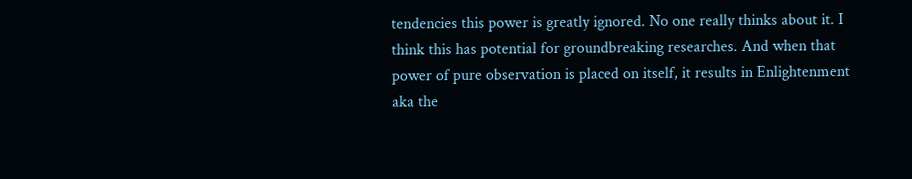tendencies this power is greatly ignored. No one really thinks about it. I think this has potential for groundbreaking researches. And when that power of pure observation is placed on itself, it results in Enlightenment aka the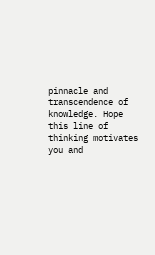pinnacle and transcendence of knowledge. Hope this line of thinking motivates you and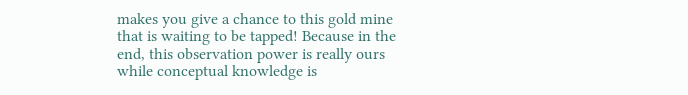makes you give a chance to this gold mine that is waiting to be tapped! Because in the end, this observation power is really ours while conceptual knowledge is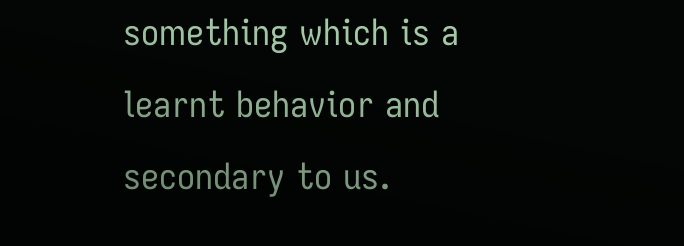something which is a learnt behavior and secondary to us.